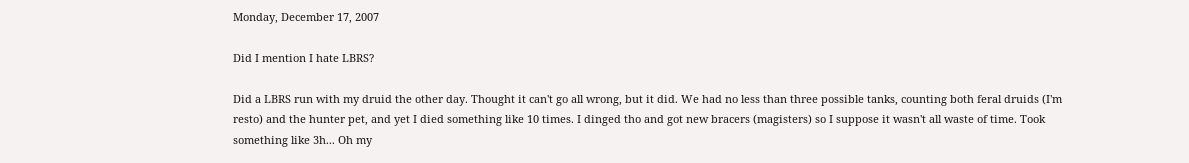Monday, December 17, 2007

Did I mention I hate LBRS?

Did a LBRS run with my druid the other day. Thought it can't go all wrong, but it did. We had no less than three possible tanks, counting both feral druids (I'm resto) and the hunter pet, and yet I died something like 10 times. I dinged tho and got new bracers (magisters) so I suppose it wasn't all waste of time. Took something like 3h... Oh my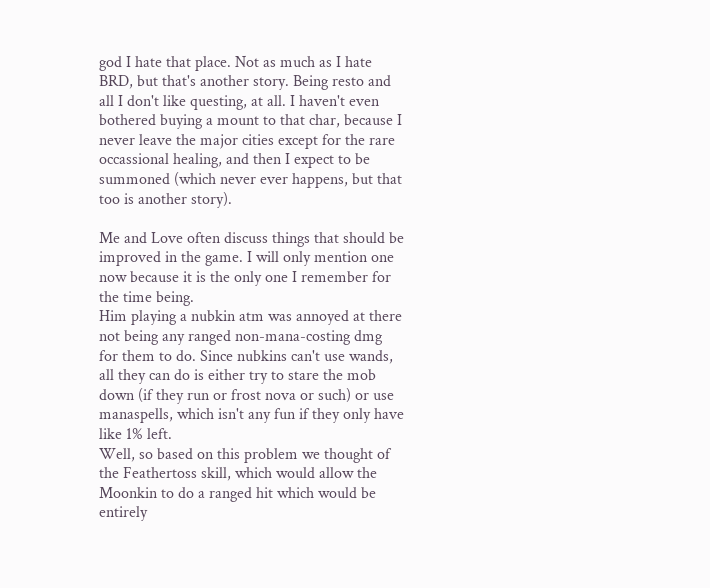god I hate that place. Not as much as I hate BRD, but that's another story. Being resto and all I don't like questing, at all. I haven't even bothered buying a mount to that char, because I never leave the major cities except for the rare occassional healing, and then I expect to be summoned (which never ever happens, but that too is another story).

Me and Love often discuss things that should be improved in the game. I will only mention one now because it is the only one I remember for the time being.
Him playing a nubkin atm was annoyed at there not being any ranged non-mana-costing dmg for them to do. Since nubkins can't use wands, all they can do is either try to stare the mob down (if they run or frost nova or such) or use manaspells, which isn't any fun if they only have like 1% left.
Well, so based on this problem we thought of the Feathertoss skill, which would allow the Moonkin to do a ranged hit which would be entirely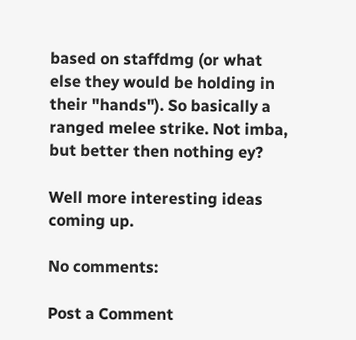based on staffdmg (or what else they would be holding in their "hands"). So basically a ranged melee strike. Not imba, but better then nothing ey?

Well more interesting ideas coming up.

No comments:

Post a Comment